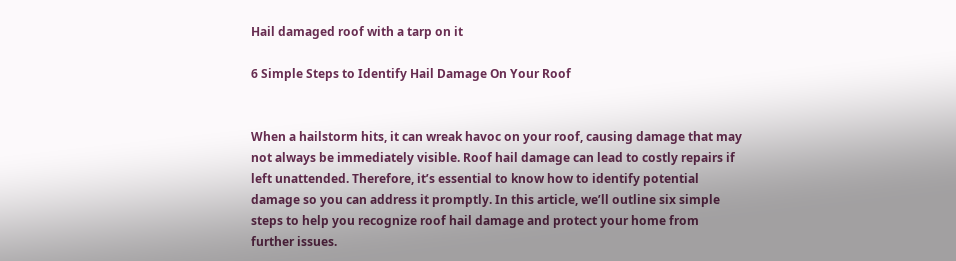Hail damaged roof with a tarp on it

6 Simple Steps to Identify Hail Damage On Your Roof


When a hailstorm hits, it can wreak havoc on your roof, causing damage that may not always be immediately visible. Roof hail damage can lead to costly repairs if left unattended. Therefore, it’s essential to know how to identify potential damage so you can address it promptly. In this article, we’ll outline six simple steps to help you recognize roof hail damage and protect your home from further issues.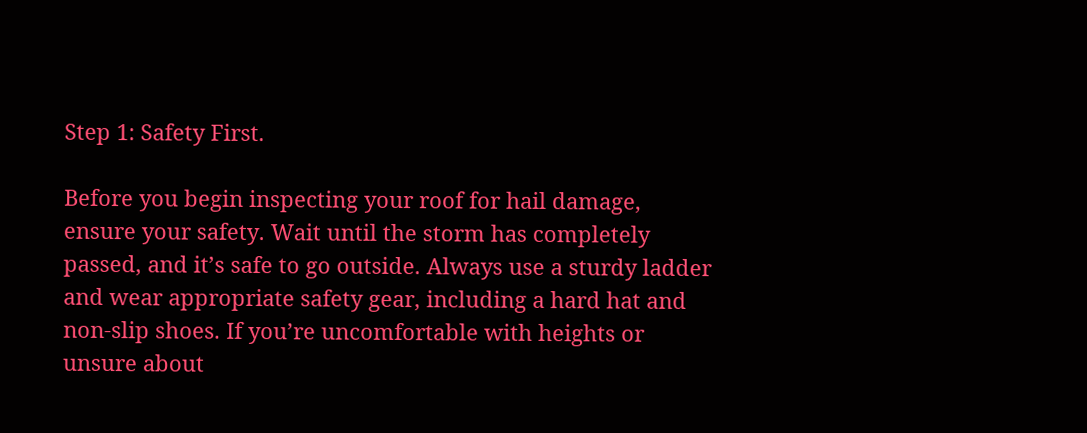Step 1: Safety First.

Before you begin inspecting your roof for hail damage, ensure your safety. Wait until the storm has completely passed, and it’s safe to go outside. Always use a sturdy ladder and wear appropriate safety gear, including a hard hat and non-slip shoes. If you’re uncomfortable with heights or unsure about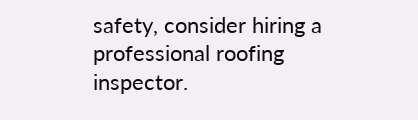safety, consider hiring a professional roofing inspector.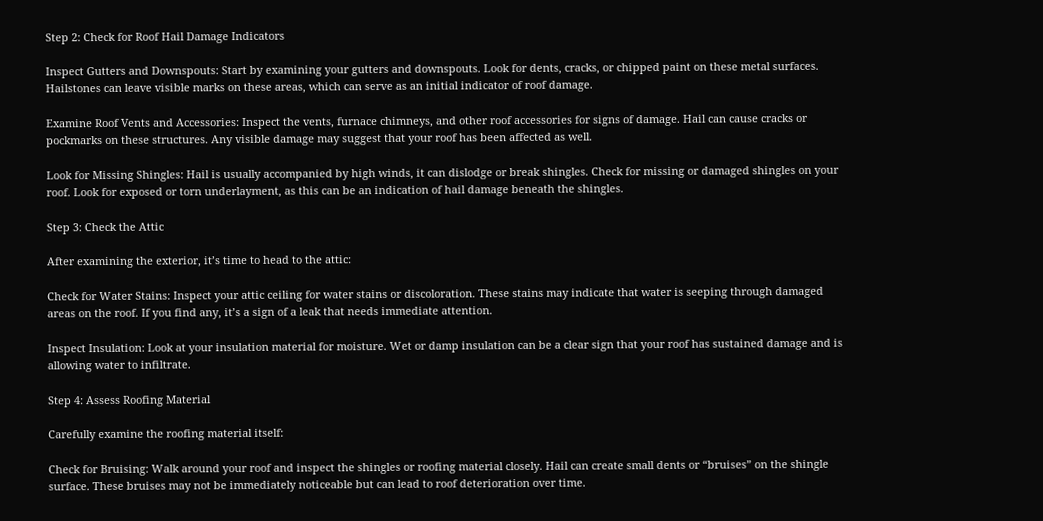Step 2: Check for Roof Hail Damage Indicators

Inspect Gutters and Downspouts: Start by examining your gutters and downspouts. Look for dents, cracks, or chipped paint on these metal surfaces. Hailstones can leave visible marks on these areas, which can serve as an initial indicator of roof damage.

Examine Roof Vents and Accessories: Inspect the vents, furnace chimneys, and other roof accessories for signs of damage. Hail can cause cracks or pockmarks on these structures. Any visible damage may suggest that your roof has been affected as well.

Look for Missing Shingles: Hail is usually accompanied by high winds, it can dislodge or break shingles. Check for missing or damaged shingles on your roof. Look for exposed or torn underlayment, as this can be an indication of hail damage beneath the shingles.

Step 3: Check the Attic

After examining the exterior, it’s time to head to the attic:

Check for Water Stains: Inspect your attic ceiling for water stains or discoloration. These stains may indicate that water is seeping through damaged areas on the roof. If you find any, it’s a sign of a leak that needs immediate attention.

Inspect Insulation: Look at your insulation material for moisture. Wet or damp insulation can be a clear sign that your roof has sustained damage and is allowing water to infiltrate.

Step 4: Assess Roofing Material

Carefully examine the roofing material itself:

Check for Bruising: Walk around your roof and inspect the shingles or roofing material closely. Hail can create small dents or “bruises” on the shingle surface. These bruises may not be immediately noticeable but can lead to roof deterioration over time.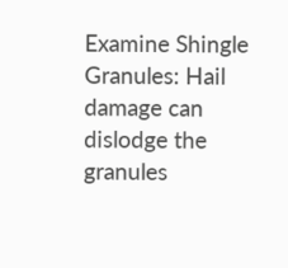Examine Shingle Granules: Hail damage can dislodge the granules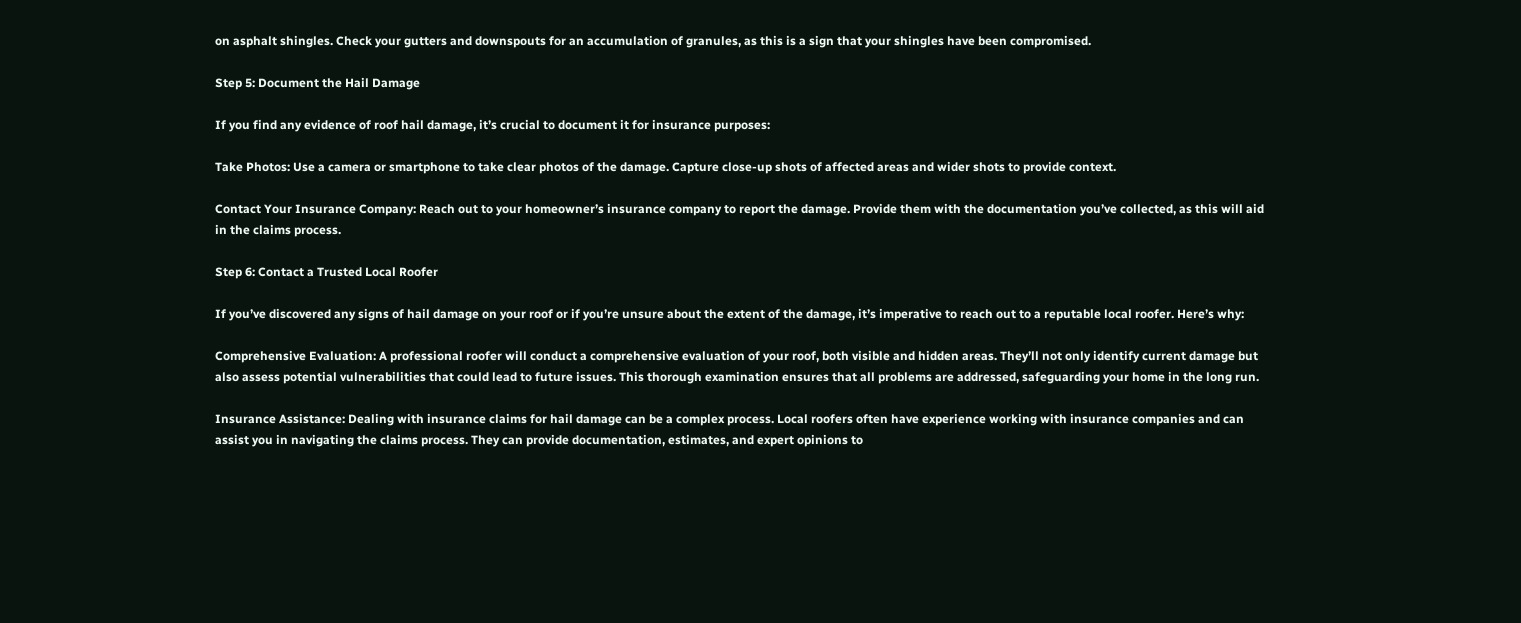on asphalt shingles. Check your gutters and downspouts for an accumulation of granules, as this is a sign that your shingles have been compromised.

Step 5: Document the Hail Damage

If you find any evidence of roof hail damage, it’s crucial to document it for insurance purposes:

Take Photos: Use a camera or smartphone to take clear photos of the damage. Capture close-up shots of affected areas and wider shots to provide context.

Contact Your Insurance Company: Reach out to your homeowner’s insurance company to report the damage. Provide them with the documentation you’ve collected, as this will aid in the claims process.

Step 6: Contact a Trusted Local Roofer

If you’ve discovered any signs of hail damage on your roof or if you’re unsure about the extent of the damage, it’s imperative to reach out to a reputable local roofer. Here’s why:

Comprehensive Evaluation: A professional roofer will conduct a comprehensive evaluation of your roof, both visible and hidden areas. They’ll not only identify current damage but also assess potential vulnerabilities that could lead to future issues. This thorough examination ensures that all problems are addressed, safeguarding your home in the long run.

Insurance Assistance: Dealing with insurance claims for hail damage can be a complex process. Local roofers often have experience working with insurance companies and can assist you in navigating the claims process. They can provide documentation, estimates, and expert opinions to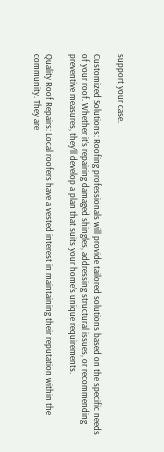support your case.

Customized Solutions: Roofing professionals will provide tailored solutions based on the specific needs of your roof. Whether it’s repairing damaged shingles, addressing structural issues, or recommending preventive measures, they’ll develop a plan that suits your home’s unique requirements.

Quality Roof Repairs: Local roofers have a vested interest in maintaining their reputation within the community. They are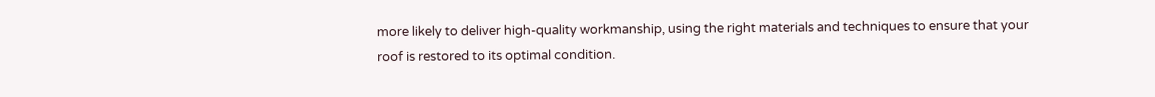more likely to deliver high-quality workmanship, using the right materials and techniques to ensure that your roof is restored to its optimal condition.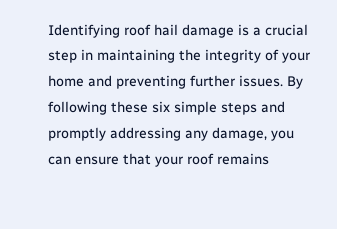Identifying roof hail damage is a crucial step in maintaining the integrity of your home and preventing further issues. By following these six simple steps and promptly addressing any damage, you can ensure that your roof remains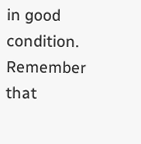in good condition. Remember that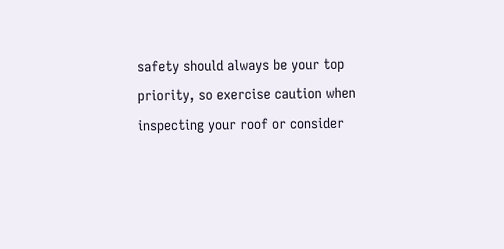safety should always be your top priority, so exercise caution when inspecting your roof or consider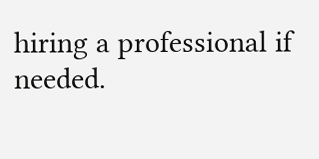hiring a professional if needed.